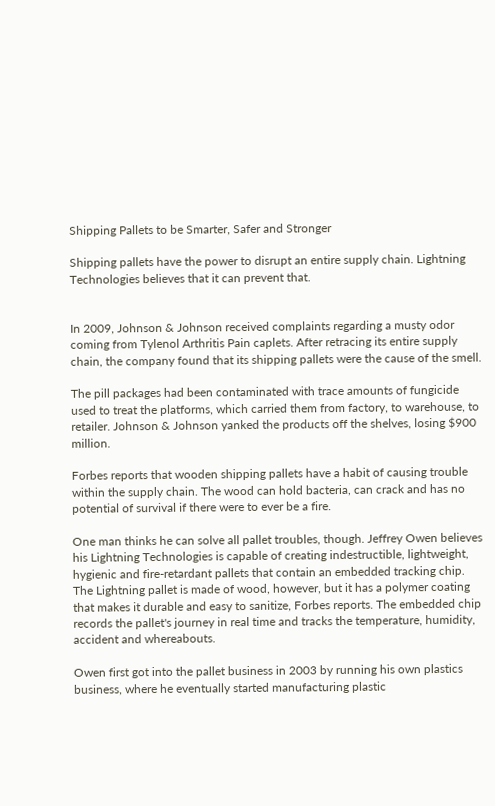Shipping Pallets to be Smarter, Safer and Stronger

Shipping pallets have the power to disrupt an entire supply chain. Lightning Technologies believes that it can prevent that.


In 2009, Johnson & Johnson received complaints regarding a musty odor coming from Tylenol Arthritis Pain caplets. After retracing its entire supply chain, the company found that its shipping pallets were the cause of the smell.

The pill packages had been contaminated with trace amounts of fungicide used to treat the platforms, which carried them from factory, to warehouse, to retailer. Johnson & Johnson yanked the products off the shelves, losing $900 million.

Forbes reports that wooden shipping pallets have a habit of causing trouble within the supply chain. The wood can hold bacteria, can crack and has no potential of survival if there were to ever be a fire.

One man thinks he can solve all pallet troubles, though. Jeffrey Owen believes his Lightning Technologies is capable of creating indestructible, lightweight, hygienic and fire-retardant pallets that contain an embedded tracking chip. The Lightning pallet is made of wood, however, but it has a polymer coating that makes it durable and easy to sanitize, Forbes reports. The embedded chip records the pallet's journey in real time and tracks the temperature, humidity, accident and whereabouts.

Owen first got into the pallet business in 2003 by running his own plastics business, where he eventually started manufacturing plastic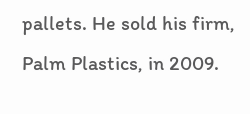pallets. He sold his firm, Palm Plastics, in 2009.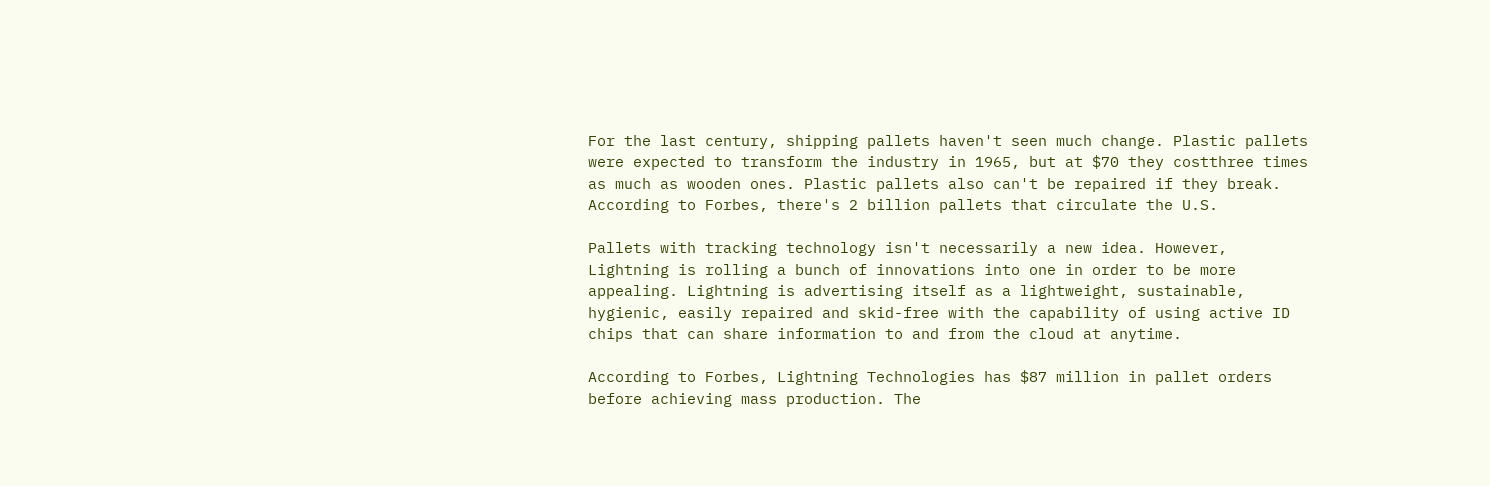For the last century, shipping pallets haven't seen much change. Plastic pallets were expected to transform the industry in 1965, but at $70 they costthree times as much as wooden ones. Plastic pallets also can't be repaired if they break. According to Forbes, there's 2 billion pallets that circulate the U.S.

Pallets with tracking technology isn't necessarily a new idea. However, Lightning is rolling a bunch of innovations into one in order to be more appealing. Lightning is advertising itself as a lightweight, sustainable, hygienic, easily repaired and skid-free with the capability of using active ID chips that can share information to and from the cloud at anytime.

According to Forbes, Lightning Technologies has $87 million in pallet orders before achieving mass production. The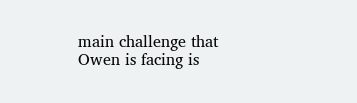main challenge that Owen is facing is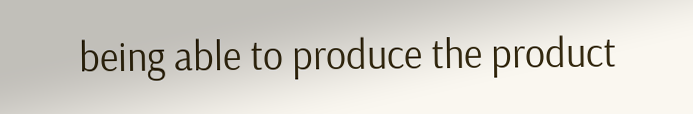being able to produce the product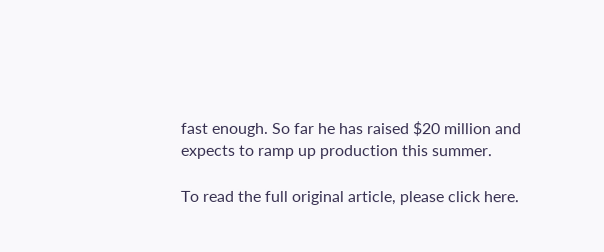fast enough. So far he has raised $20 million and expects to ramp up production this summer.

To read the full original article, please click here.